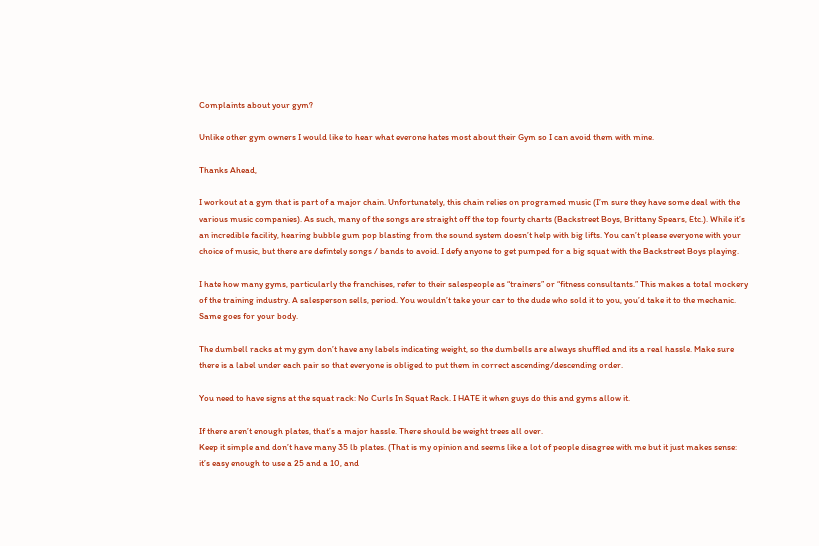Complaints about your gym?

Unlike other gym owners I would like to hear what everone hates most about their Gym so I can avoid them with mine.

Thanks Ahead,

I workout at a gym that is part of a major chain. Unfortunately, this chain relies on programed music (I’m sure they have some deal with the various music companies). As such, many of the songs are straight off the top fourty charts (Backstreet Boys, Brittany Spears, Etc.). While it’s an incredible facility, hearing bubble gum pop blasting from the sound system doesn’t help with big lifts. You can’t please everyone with your choice of music, but there are defintely songs / bands to avoid. I defy anyone to get pumped for a big squat with the Backstreet Boys playing.

I hate how many gyms, particularly the franchises, refer to their salespeople as “trainers” or “fitness consultants.” This makes a total mockery of the training industry. A salesperson sells, period. You wouldn’t take your car to the dude who sold it to you, you’d take it to the mechanic. Same goes for your body.

The dumbell racks at my gym don’t have any labels indicating weight, so the dumbells are always shuffled and its a real hassle. Make sure there is a label under each pair so that everyone is obliged to put them in correct ascending/descending order.

You need to have signs at the squat rack: No Curls In Squat Rack. I HATE it when guys do this and gyms allow it.

If there aren’t enough plates, that’s a major hassle. There should be weight trees all over.
Keep it simple and don’t have many 35 lb plates. (That is my opinion and seems like a lot of people disagree with me but it just makes sense: it’s easy enough to use a 25 and a 10, and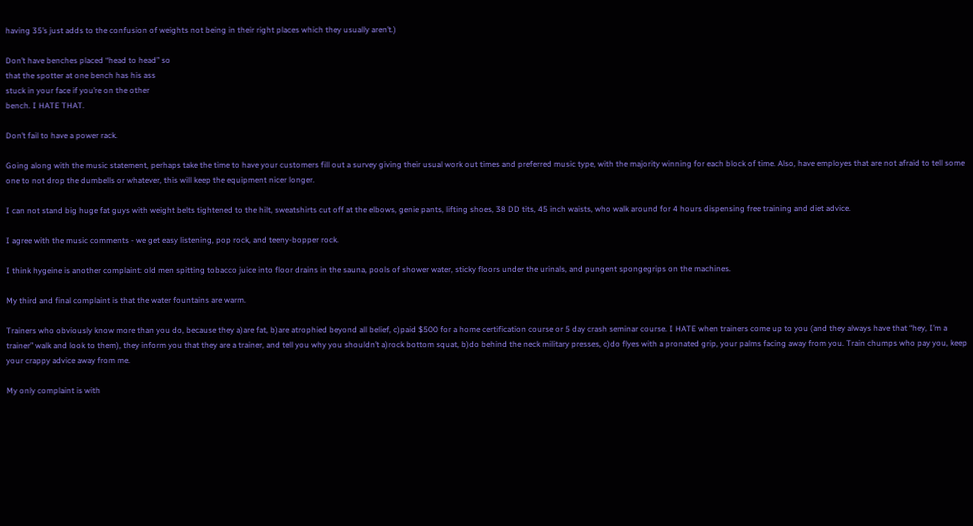having 35’s just adds to the confusion of weights not being in their right places which they usually aren’t.)

Don’t have benches placed “head to head” so
that the spotter at one bench has his ass
stuck in your face if you’re on the other
bench. I HATE THAT.

Don’t fail to have a power rack.

Going along with the music statement, perhaps take the time to have your customers fill out a survey giving their usual work out times and preferred music type, with the majority winning for each block of time. Also, have employes that are not afraid to tell some one to not drop the dumbells or whatever, this will keep the equipment nicer longer.

I can not stand big huge fat guys with weight belts tightened to the hilt, sweatshirts cut off at the elbows, genie pants, lifting shoes, 38 DD tits, 45 inch waists, who walk around for 4 hours dispensing free training and diet advice.

I agree with the music comments - we get easy listening, pop rock, and teeny-bopper rock.

I think hygeine is another complaint: old men spitting tobacco juice into floor drains in the sauna, pools of shower water, sticky floors under the urinals, and pungent spongegrips on the machines.

My third and final complaint is that the water fountains are warm.

Trainers who obviously know more than you do, because they a)are fat, b)are atrophied beyond all belief, c)paid $500 for a home certification course or 5 day crash seminar course. I HATE when trainers come up to you (and they always have that “hey, I’m a trainer” walk and look to them), they inform you that they are a trainer, and tell you why you shouldn’t a)rock bottom squat, b)do behind the neck military presses, c)do flyes with a pronated grip, your palms facing away from you. Train chumps who pay you, keep your crappy advice away from me.

My only complaint is with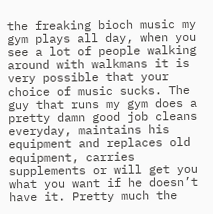the freaking bioch music my gym plays all day, when you see a lot of people walking around with walkmans it is very possible that your choice of music sucks. The guy that runs my gym does a pretty damn good job cleans everyday, maintains his equipment and replaces old equipment, carries supplements or will get you what you want if he doesn’t have it. Pretty much the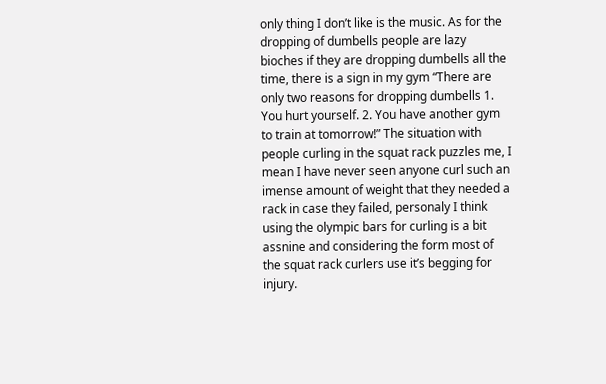only thing I don’t like is the music. As for the dropping of dumbells people are lazy bioches if they are dropping dumbells all the time, there is a sign in my gym “There are only two reasons for dropping dumbells 1. You hurt yourself. 2. You have another gym to train at tomorrow!” The situation with people curling in the squat rack puzzles me, I mean I have never seen anyone curl such an imense amount of weight that they needed a rack in case they failed, personaly I think using the olympic bars for curling is a bit assnine and considering the form most of the squat rack curlers use it’s begging for injury.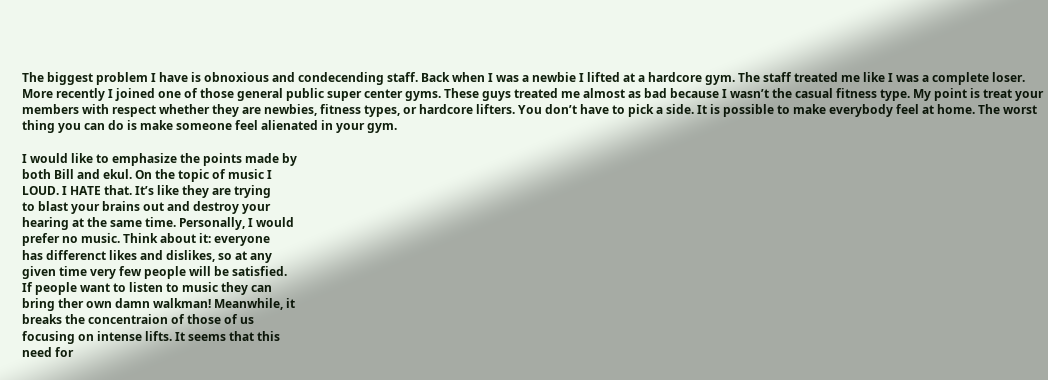The biggest problem I have is obnoxious and condecending staff. Back when I was a newbie I lifted at a hardcore gym. The staff treated me like I was a complete loser. More recently I joined one of those general public super center gyms. These guys treated me almost as bad because I wasn’t the casual fitness type. My point is treat your members with respect whether they are newbies, fitness types, or hardcore lifters. You don’t have to pick a side. It is possible to make everybody feel at home. The worst thing you can do is make someone feel alienated in your gym.

I would like to emphasize the points made by
both Bill and ekul. On the topic of music I
LOUD. I HATE that. It’s like they are trying
to blast your brains out and destroy your
hearing at the same time. Personally, I would
prefer no music. Think about it: everyone
has differenct likes and dislikes, so at any
given time very few people will be satisfied.
If people want to listen to music they can
bring ther own damn walkman! Meanwhile, it
breaks the concentraion of those of us
focusing on intense lifts. It seems that this
need for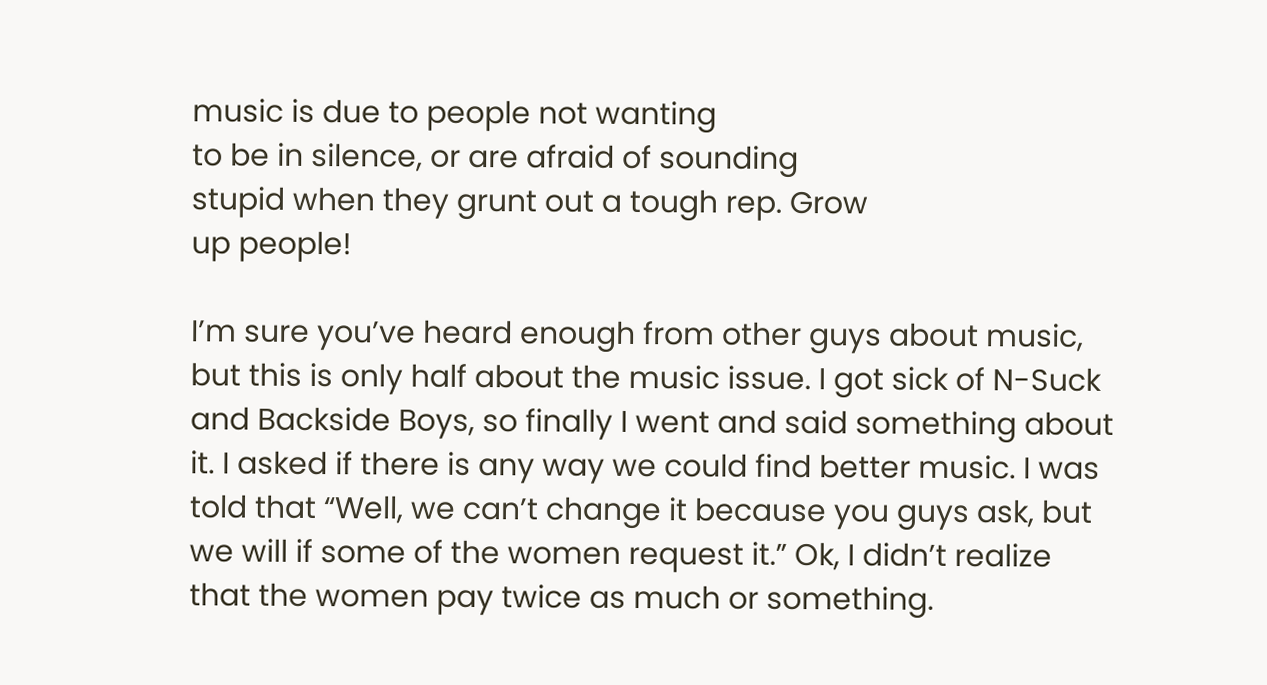music is due to people not wanting
to be in silence, or are afraid of sounding
stupid when they grunt out a tough rep. Grow
up people!

I’m sure you’ve heard enough from other guys about music, but this is only half about the music issue. I got sick of N-Suck and Backside Boys, so finally I went and said something about it. I asked if there is any way we could find better music. I was told that “Well, we can’t change it because you guys ask, but we will if some of the women request it.” Ok, I didn’t realize that the women pay twice as much or something.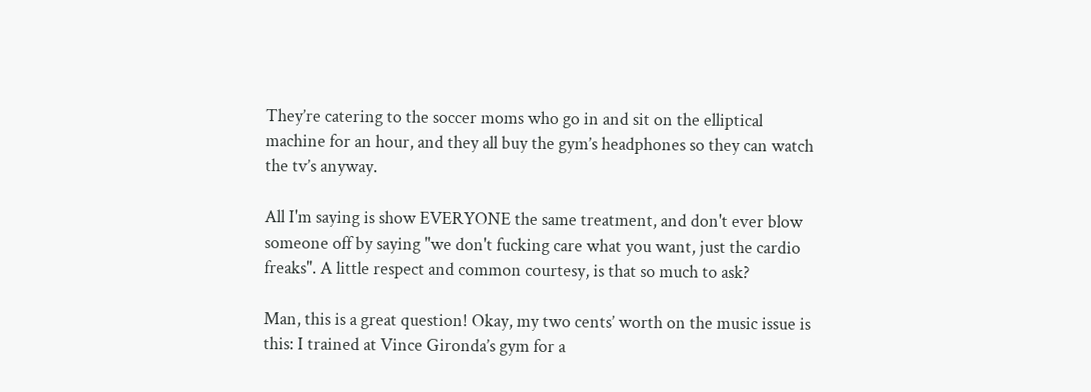They’re catering to the soccer moms who go in and sit on the elliptical machine for an hour, and they all buy the gym’s headphones so they can watch the tv’s anyway.

All I'm saying is show EVERYONE the same treatment, and don't ever blow someone off by saying "we don't fucking care what you want, just the cardio freaks". A little respect and common courtesy, is that so much to ask?

Man, this is a great question! Okay, my two cents’ worth on the music issue is this: I trained at Vince Gironda’s gym for a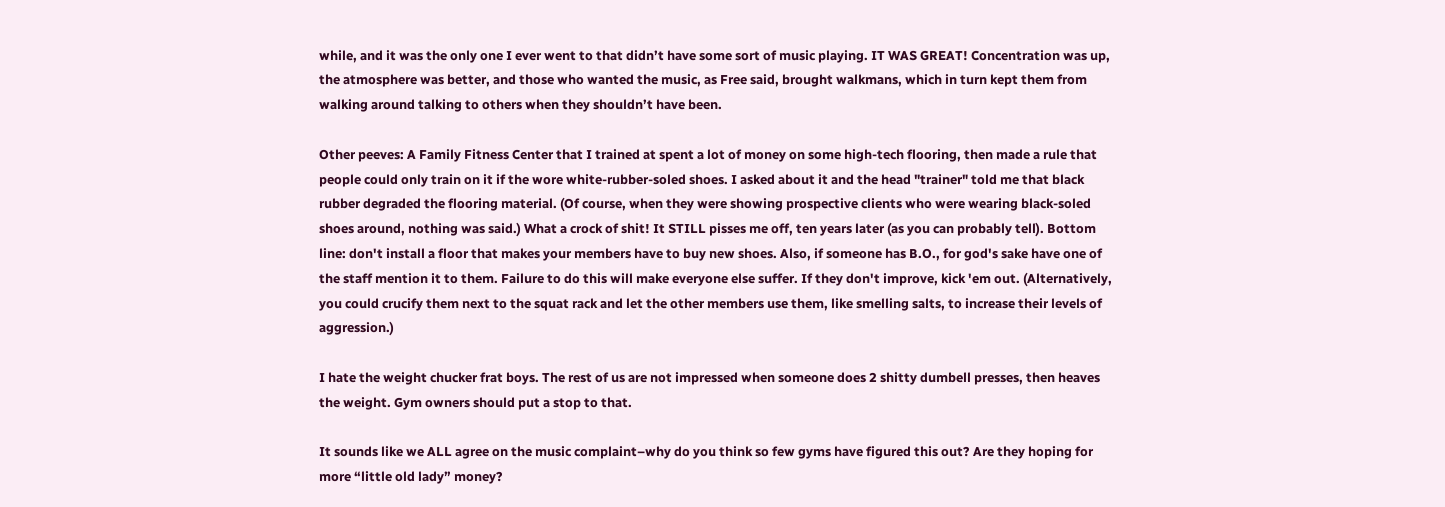while, and it was the only one I ever went to that didn’t have some sort of music playing. IT WAS GREAT! Concentration was up, the atmosphere was better, and those who wanted the music, as Free said, brought walkmans, which in turn kept them from walking around talking to others when they shouldn’t have been.

Other peeves: A Family Fitness Center that I trained at spent a lot of money on some high-tech flooring, then made a rule that people could only train on it if the wore white-rubber-soled shoes. I asked about it and the head "trainer" told me that black rubber degraded the flooring material. (Of course, when they were showing prospective clients who were wearing black-soled shoes around, nothing was said.) What a crock of shit! It STILL pisses me off, ten years later (as you can probably tell). Bottom line: don't install a floor that makes your members have to buy new shoes. Also, if someone has B.O., for god's sake have one of the staff mention it to them. Failure to do this will make everyone else suffer. If they don't improve, kick 'em out. (Alternatively, you could crucify them next to the squat rack and let the other members use them, like smelling salts, to increase their levels of aggression.)

I hate the weight chucker frat boys. The rest of us are not impressed when someone does 2 shitty dumbell presses, then heaves the weight. Gym owners should put a stop to that.

It sounds like we ALL agree on the music complaint–why do you think so few gyms have figured this out? Are they hoping for more “little old lady” money?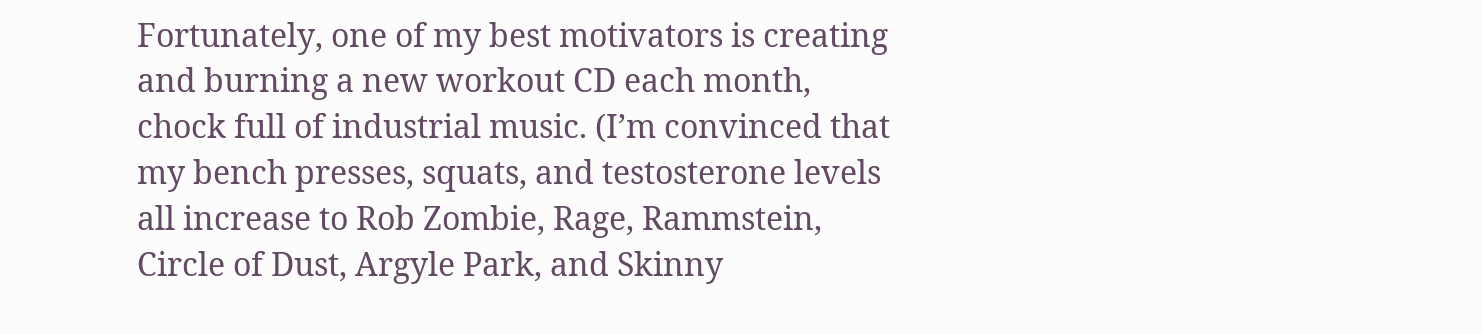Fortunately, one of my best motivators is creating and burning a new workout CD each month, chock full of industrial music. (I’m convinced that my bench presses, squats, and testosterone levels all increase to Rob Zombie, Rage, Rammstein, Circle of Dust, Argyle Park, and Skinny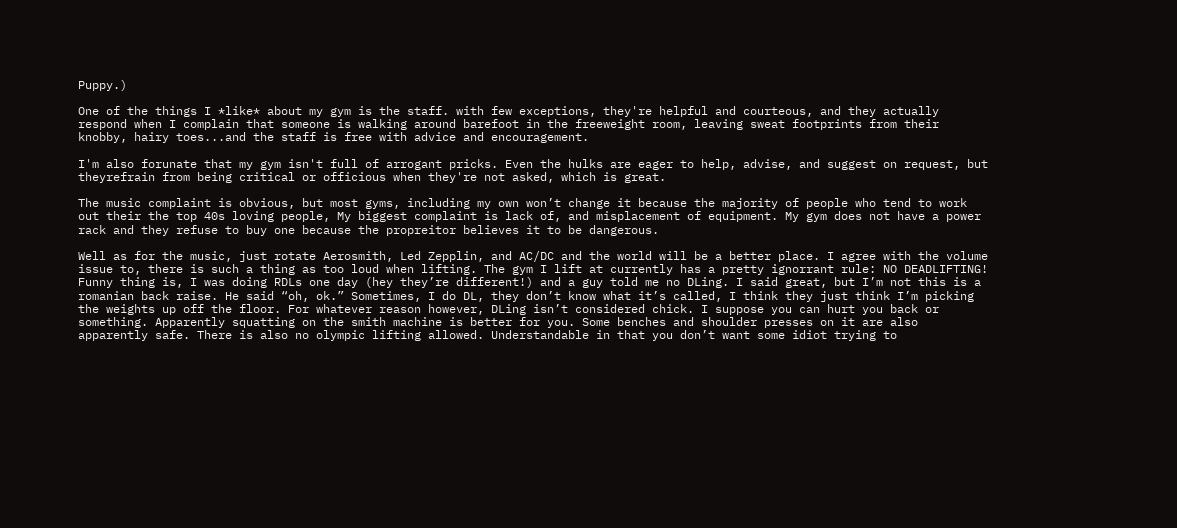Puppy.)

One of the things I *like* about my gym is the staff. with few exceptions, they're helpful and courteous, and they actually respond when I complain that someone is walking around barefoot in the freeweight room, leaving sweat footprints from their knobby, hairy toes...and the staff is free with advice and encouragement.

I'm also forunate that my gym isn't full of arrogant pricks. Even the hulks are eager to help, advise, and suggest on request, but theyrefrain from being critical or officious when they're not asked, which is great.

The music complaint is obvious, but most gyms, including my own won’t change it because the majority of people who tend to work out their the top 40s loving people, My biggest complaint is lack of, and misplacement of equipment. My gym does not have a power rack and they refuse to buy one because the propreitor believes it to be dangerous.

Well as for the music, just rotate Aerosmith, Led Zepplin, and AC/DC and the world will be a better place. I agree with the volume issue to, there is such a thing as too loud when lifting. The gym I lift at currently has a pretty ignorrant rule: NO DEADLIFTING! Funny thing is, I was doing RDLs one day (hey they’re different!) and a guy told me no DLing. I said great, but I’m not this is a romanian back raise. He said “oh, ok.” Sometimes, I do DL, they don’t know what it’s called, I think they just think I’m picking the weights up off the floor. For whatever reason however, DLing isn’t considered chick. I suppose you can hurt you back or something. Apparently squatting on the smith machine is better for you. Some benches and shoulder presses on it are also apparently safe. There is also no olympic lifting allowed. Understandable in that you don’t want some idiot trying to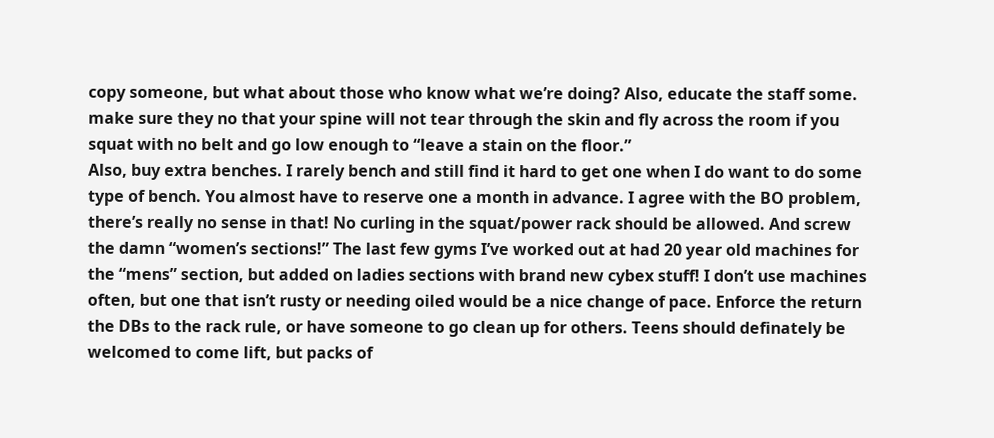copy someone, but what about those who know what we’re doing? Also, educate the staff some. make sure they no that your spine will not tear through the skin and fly across the room if you squat with no belt and go low enough to “leave a stain on the floor.”
Also, buy extra benches. I rarely bench and still find it hard to get one when I do want to do some type of bench. You almost have to reserve one a month in advance. I agree with the BO problem, there’s really no sense in that! No curling in the squat/power rack should be allowed. And screw the damn “women’s sections!” The last few gyms I’ve worked out at had 20 year old machines for the “mens” section, but added on ladies sections with brand new cybex stuff! I don’t use machines often, but one that isn’t rusty or needing oiled would be a nice change of pace. Enforce the return the DBs to the rack rule, or have someone to go clean up for others. Teens should definately be welcomed to come lift, but packs of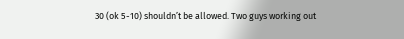30 (ok 5-10) shouldn’t be allowed. Two guys working out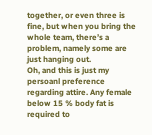together, or even three is fine, but when you bring the whole team, there’s a problem, namely some are just hanging out.
Oh, and this is just my persoanl preference regarding attire. Any female below 15 % body fat is required to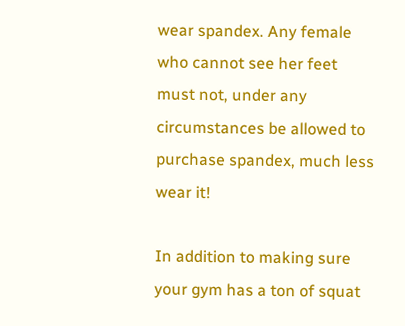wear spandex. Any female who cannot see her feet must not, under any circumstances be allowed to purchase spandex, much less wear it!

In addition to making sure your gym has a ton of squat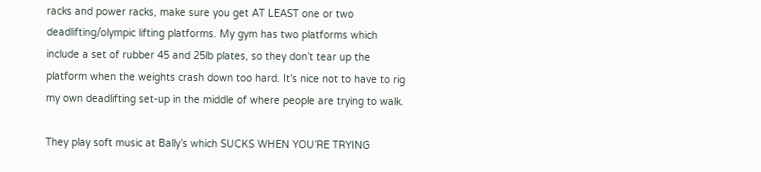racks and power racks, make sure you get AT LEAST one or two deadlifting/olympic lifting platforms. My gym has two platforms which include a set of rubber 45 and 25lb plates, so they don’t tear up the platform when the weights crash down too hard. It’s nice not to have to rig my own deadlifting set-up in the middle of where people are trying to walk.

They play soft music at Bally’s which SUCKS WHEN YOU’RE TRYING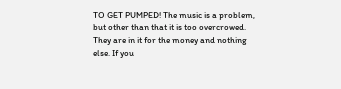TO GET PUMPED! The music is a problem, but other than that it is too overcrowed. They are in it for the money and nothing else. If you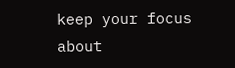keep your focus about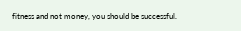fitness and not money, you should be successful.